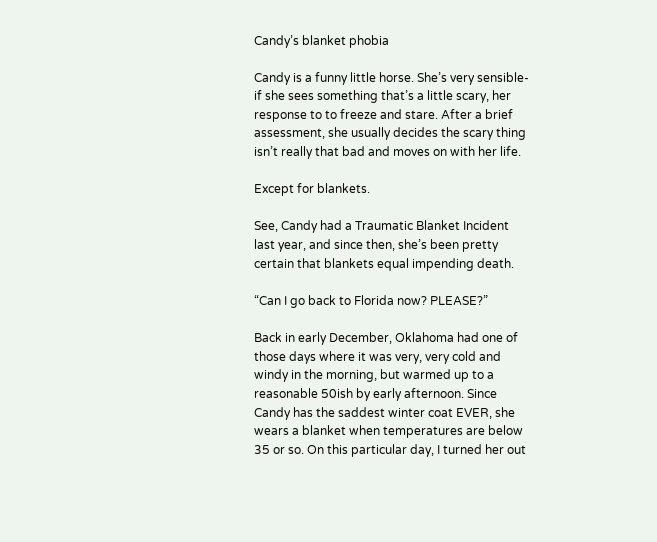Candy’s blanket phobia

Candy is a funny little horse. She’s very sensible- if she sees something that’s a little scary, her response to to freeze and stare. After a brief assessment, she usually decides the scary thing isn’t really that bad and moves on with her life.

Except for blankets.

See, Candy had a Traumatic Blanket Incident last year, and since then, she’s been pretty certain that blankets equal impending death.

“Can I go back to Florida now? PLEASE?”

Back in early December, Oklahoma had one of those days where it was very, very cold and windy in the morning, but warmed up to a reasonable 50ish by early afternoon. Since Candy has the saddest winter coat EVER, she wears a blanket when temperatures are below 35 or so. On this particular day, I turned her out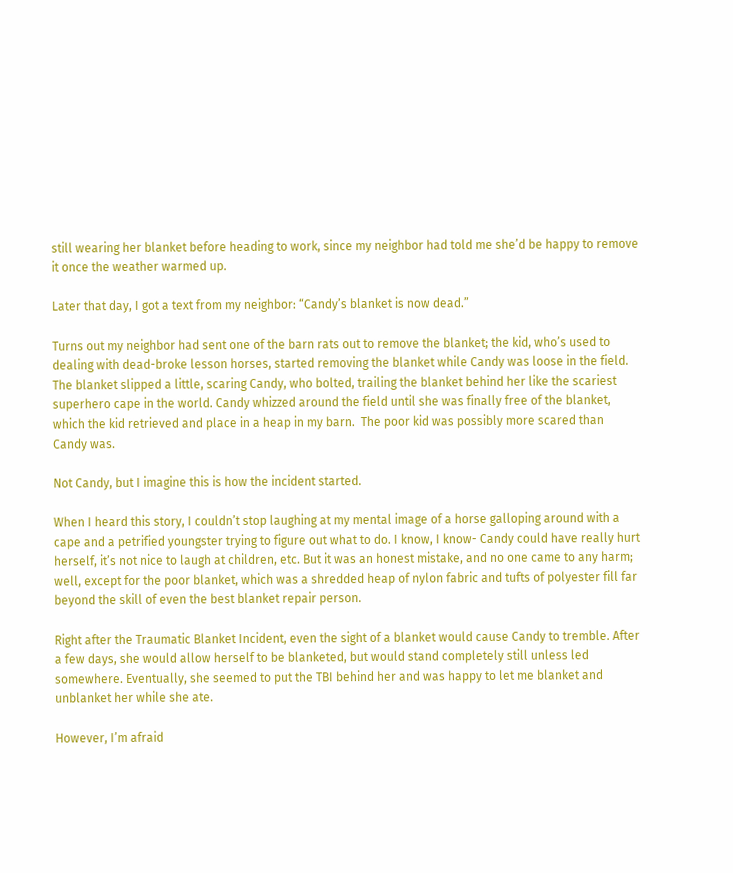still wearing her blanket before heading to work, since my neighbor had told me she’d be happy to remove it once the weather warmed up.

Later that day, I got a text from my neighbor: “Candy’s blanket is now dead.”

Turns out my neighbor had sent one of the barn rats out to remove the blanket; the kid, who’s used to dealing with dead-broke lesson horses, started removing the blanket while Candy was loose in the field. The blanket slipped a little, scaring Candy, who bolted, trailing the blanket behind her like the scariest superhero cape in the world. Candy whizzed around the field until she was finally free of the blanket, which the kid retrieved and place in a heap in my barn.  The poor kid was possibly more scared than Candy was.

Not Candy, but I imagine this is how the incident started.

When I heard this story, I couldn’t stop laughing at my mental image of a horse galloping around with a cape and a petrified youngster trying to figure out what to do. I know, I know- Candy could have really hurt herself, it’s not nice to laugh at children, etc. But it was an honest mistake, and no one came to any harm; well, except for the poor blanket, which was a shredded heap of nylon fabric and tufts of polyester fill far beyond the skill of even the best blanket repair person.

Right after the Traumatic Blanket Incident, even the sight of a blanket would cause Candy to tremble. After a few days, she would allow herself to be blanketed, but would stand completely still unless led somewhere. Eventually, she seemed to put the TBI behind her and was happy to let me blanket and unblanket her while she ate.

However, I’m afraid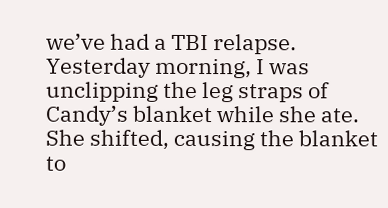we’ve had a TBI relapse. Yesterday morning, I was unclipping the leg straps of Candy’s blanket while she ate. She shifted, causing the blanket to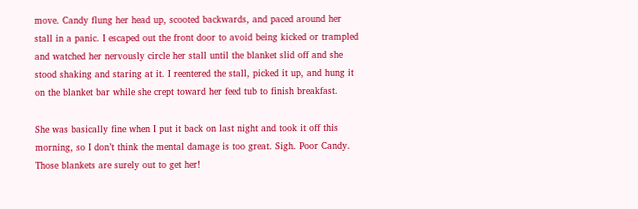move. Candy flung her head up, scooted backwards, and paced around her stall in a panic. I escaped out the front door to avoid being kicked or trampled and watched her nervously circle her stall until the blanket slid off and she stood shaking and staring at it. I reentered the stall, picked it up, and hung it on the blanket bar while she crept toward her feed tub to finish breakfast.

She was basically fine when I put it back on last night and took it off this morning, so I don’t think the mental damage is too great. Sigh. Poor Candy. Those blankets are surely out to get her!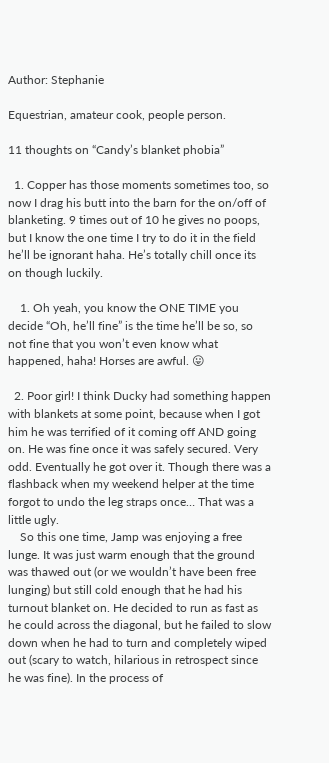Author: Stephanie

Equestrian, amateur cook, people person.

11 thoughts on “Candy’s blanket phobia”

  1. Copper has those moments sometimes too, so now I drag his butt into the barn for the on/off of blanketing. 9 times out of 10 he gives no poops, but I know the one time I try to do it in the field he’ll be ignorant haha. He’s totally chill once its on though luckily.

    1. Oh yeah, you know the ONE TIME you decide “Oh, he’ll fine” is the time he’ll be so, so not fine that you won’t even know what happened, haha! Horses are awful. 😛

  2. Poor girl! I think Ducky had something happen with blankets at some point, because when I got him he was terrified of it coming off AND going on. He was fine once it was safely secured. Very odd. Eventually he got over it. Though there was a flashback when my weekend helper at the time forgot to undo the leg straps once… That was a little ugly.
    So this one time, Jamp was enjoying a free lunge. It was just warm enough that the ground was thawed out (or we wouldn’t have been free lunging) but still cold enough that he had his turnout blanket on. He decided to run as fast as he could across the diagonal, but he failed to slow down when he had to turn and completely wiped out (scary to watch, hilarious in retrospect since he was fine). In the process of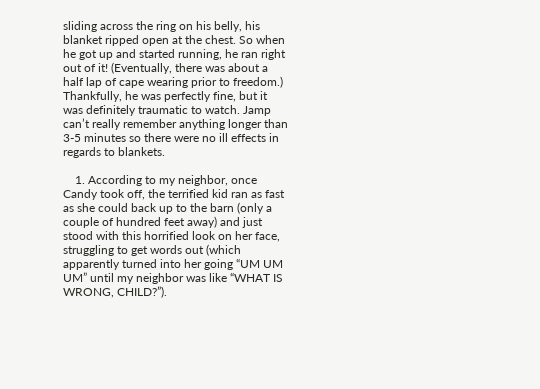sliding across the ring on his belly, his blanket ripped open at the chest. So when he got up and started running, he ran right out of it! (Eventually, there was about a half lap of cape wearing prior to freedom.) Thankfully, he was perfectly fine, but it was definitely traumatic to watch. Jamp can’t really remember anything longer than 3-5 minutes so there were no ill effects in regards to blankets.

    1. According to my neighbor, once Candy took off, the terrified kid ran as fast as she could back up to the barn (only a couple of hundred feet away) and just stood with this horrified look on her face, struggling to get words out (which apparently turned into her going “UM UM UM” until my neighbor was like “WHAT IS WRONG, CHILD?”).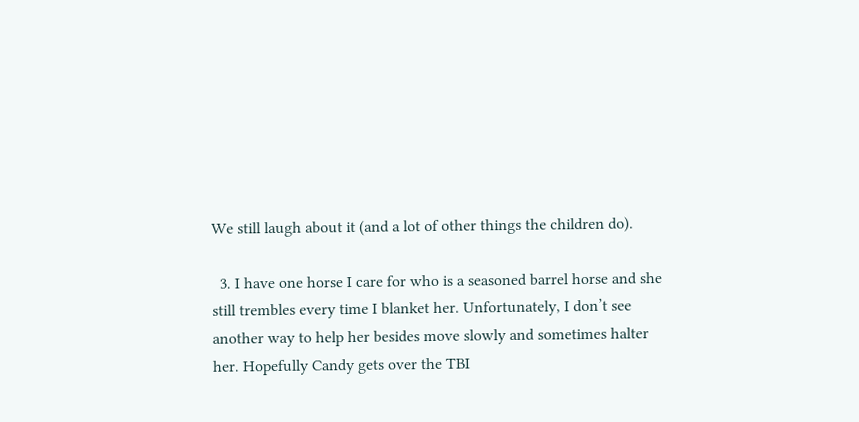We still laugh about it (and a lot of other things the children do).

  3. I have one horse I care for who is a seasoned barrel horse and she still trembles every time I blanket her. Unfortunately, I don’t see another way to help her besides move slowly and sometimes halter her. Hopefully Candy gets over the TBI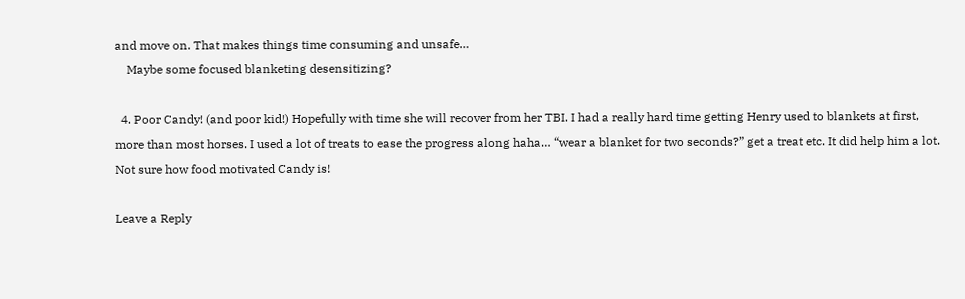and move on. That makes things time consuming and unsafe…
    Maybe some focused blanketing desensitizing?

  4. Poor Candy! (and poor kid!) Hopefully with time she will recover from her TBI. I had a really hard time getting Henry used to blankets at first, more than most horses. I used a lot of treats to ease the progress along haha… “wear a blanket for two seconds?” get a treat etc. It did help him a lot. Not sure how food motivated Candy is!

Leave a Reply